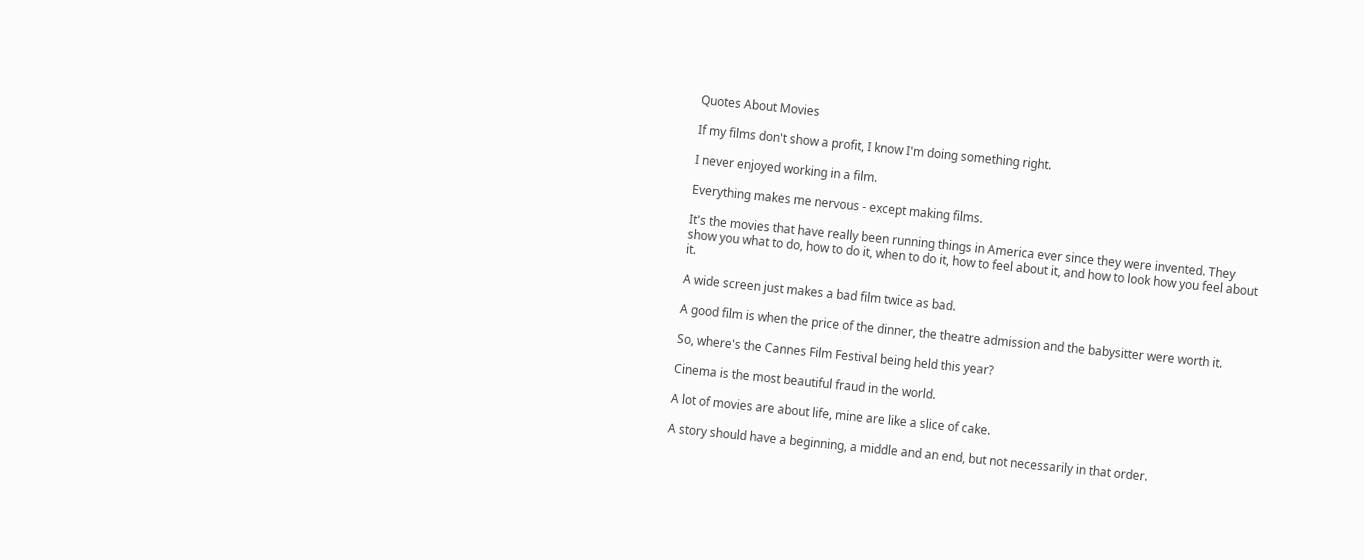Quotes About Movies

If my films don't show a profit, I know I'm doing something right.

I never enjoyed working in a film.

Everything makes me nervous - except making films.

It's the movies that have really been running things in America ever since they were invented. They show you what to do, how to do it, when to do it, how to feel about it, and how to look how you feel about it.

A wide screen just makes a bad film twice as bad.

A good film is when the price of the dinner, the theatre admission and the babysitter were worth it.

So, where's the Cannes Film Festival being held this year?

Cinema is the most beautiful fraud in the world.

A lot of movies are about life, mine are like a slice of cake.

A story should have a beginning, a middle and an end, but not necessarily in that order.